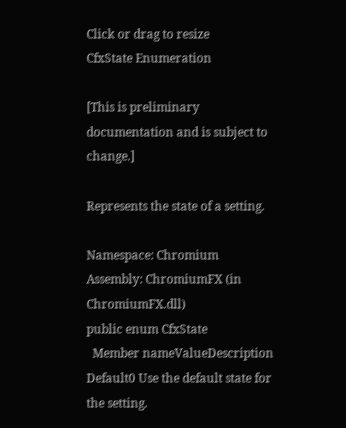Click or drag to resize
CfxState Enumeration

[This is preliminary documentation and is subject to change.]

Represents the state of a setting.

Namespace: Chromium
Assembly: ChromiumFX (in ChromiumFX.dll)
public enum CfxState
  Member nameValueDescription
Default0 Use the default state for the setting.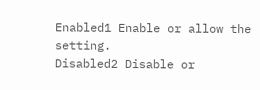Enabled1 Enable or allow the setting.
Disabled2 Disable or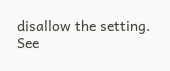disallow the setting.
See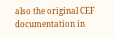also the original CEF documentation in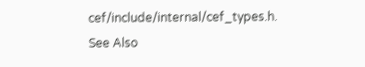cef/include/internal/cef_types.h.
See Also